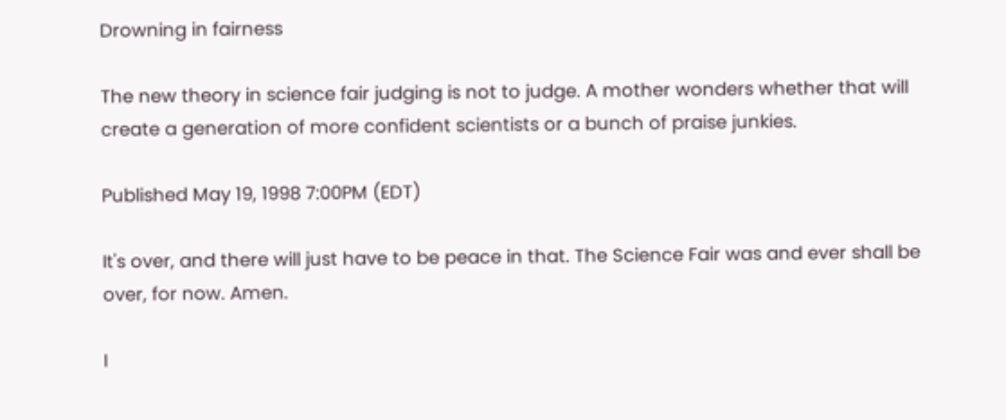Drowning in fairness

The new theory in science fair judging is not to judge. A mother wonders whether that will create a generation of more confident scientists or a bunch of praise junkies.

Published May 19, 1998 7:00PM (EDT)

It's over, and there will just have to be peace in that. The Science Fair was and ever shall be over, for now. Amen.

I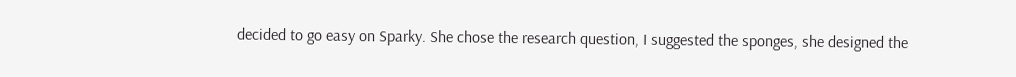decided to go easy on Sparky. She chose the research question, I suggested the sponges, she designed the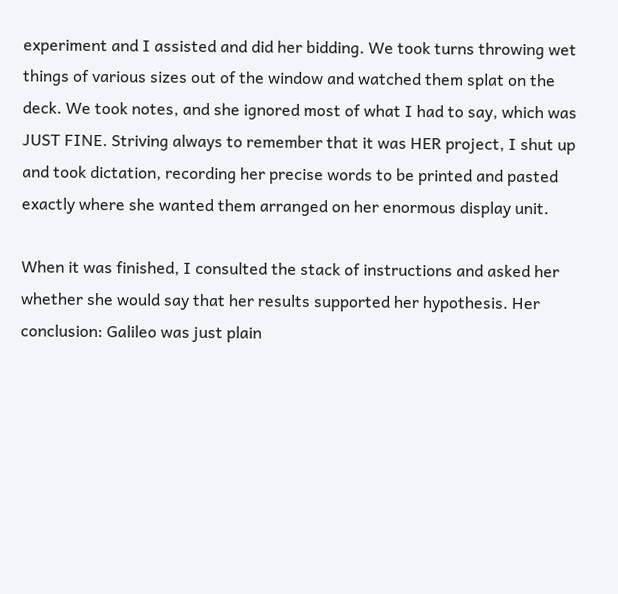experiment and I assisted and did her bidding. We took turns throwing wet things of various sizes out of the window and watched them splat on the deck. We took notes, and she ignored most of what I had to say, which was JUST FINE. Striving always to remember that it was HER project, I shut up and took dictation, recording her precise words to be printed and pasted exactly where she wanted them arranged on her enormous display unit.

When it was finished, I consulted the stack of instructions and asked her whether she would say that her results supported her hypothesis. Her conclusion: Galileo was just plain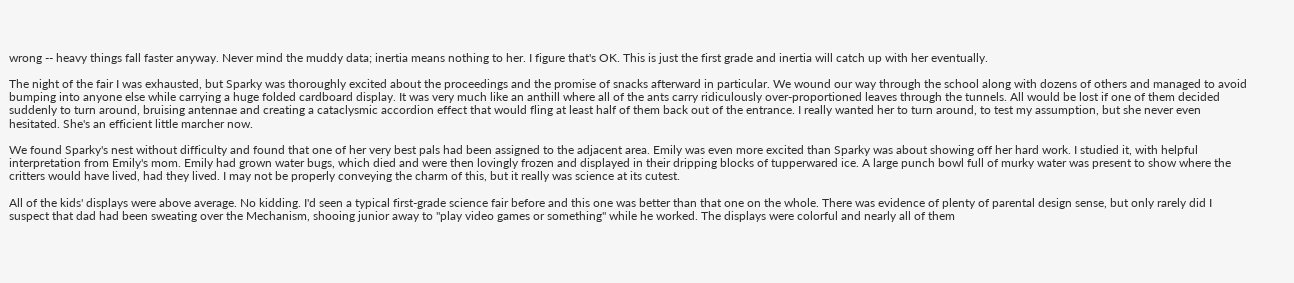wrong -- heavy things fall faster anyway. Never mind the muddy data; inertia means nothing to her. I figure that's OK. This is just the first grade and inertia will catch up with her eventually.

The night of the fair I was exhausted, but Sparky was thoroughly excited about the proceedings and the promise of snacks afterward in particular. We wound our way through the school along with dozens of others and managed to avoid bumping into anyone else while carrying a huge folded cardboard display. It was very much like an anthill where all of the ants carry ridiculously over-proportioned leaves through the tunnels. All would be lost if one of them decided suddenly to turn around, bruising antennae and creating a cataclysmic accordion effect that would fling at least half of them back out of the entrance. I really wanted her to turn around, to test my assumption, but she never even hesitated. She's an efficient little marcher now.

We found Sparky's nest without difficulty and found that one of her very best pals had been assigned to the adjacent area. Emily was even more excited than Sparky was about showing off her hard work. I studied it, with helpful interpretation from Emily's mom. Emily had grown water bugs, which died and were then lovingly frozen and displayed in their dripping blocks of tupperwared ice. A large punch bowl full of murky water was present to show where the critters would have lived, had they lived. I may not be properly conveying the charm of this, but it really was science at its cutest.

All of the kids' displays were above average. No kidding. I'd seen a typical first-grade science fair before and this one was better than that one on the whole. There was evidence of plenty of parental design sense, but only rarely did I suspect that dad had been sweating over the Mechanism, shooing junior away to "play video games or something" while he worked. The displays were colorful and nearly all of them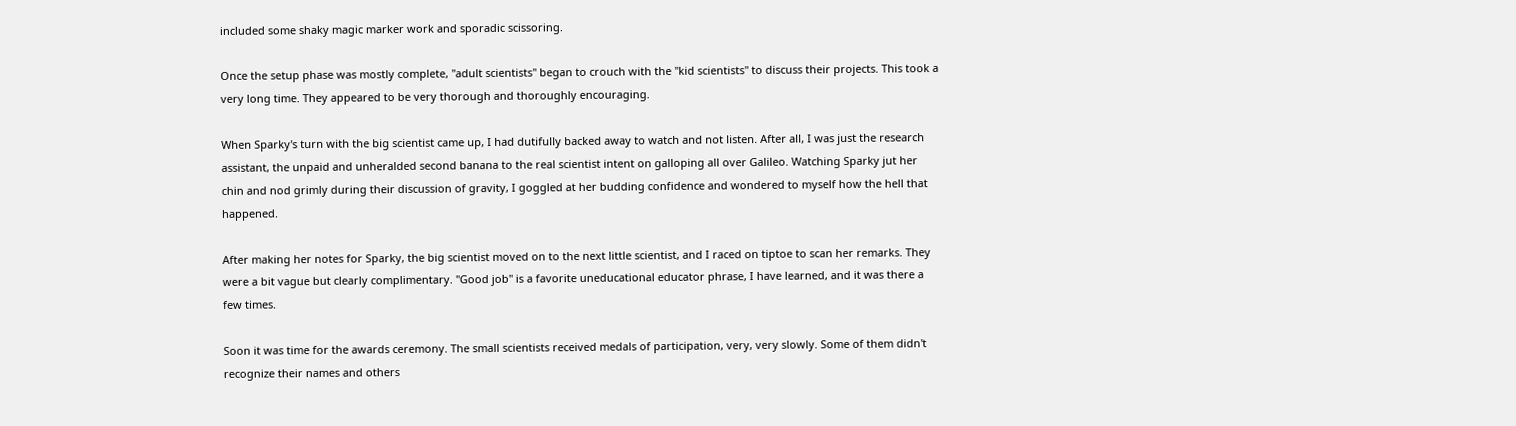included some shaky magic marker work and sporadic scissoring.

Once the setup phase was mostly complete, "adult scientists" began to crouch with the "kid scientists" to discuss their projects. This took a very long time. They appeared to be very thorough and thoroughly encouraging.

When Sparky's turn with the big scientist came up, I had dutifully backed away to watch and not listen. After all, I was just the research assistant, the unpaid and unheralded second banana to the real scientist intent on galloping all over Galileo. Watching Sparky jut her chin and nod grimly during their discussion of gravity, I goggled at her budding confidence and wondered to myself how the hell that happened.

After making her notes for Sparky, the big scientist moved on to the next little scientist, and I raced on tiptoe to scan her remarks. They were a bit vague but clearly complimentary. "Good job" is a favorite uneducational educator phrase, I have learned, and it was there a few times.

Soon it was time for the awards ceremony. The small scientists received medals of participation, very, very slowly. Some of them didn't recognize their names and others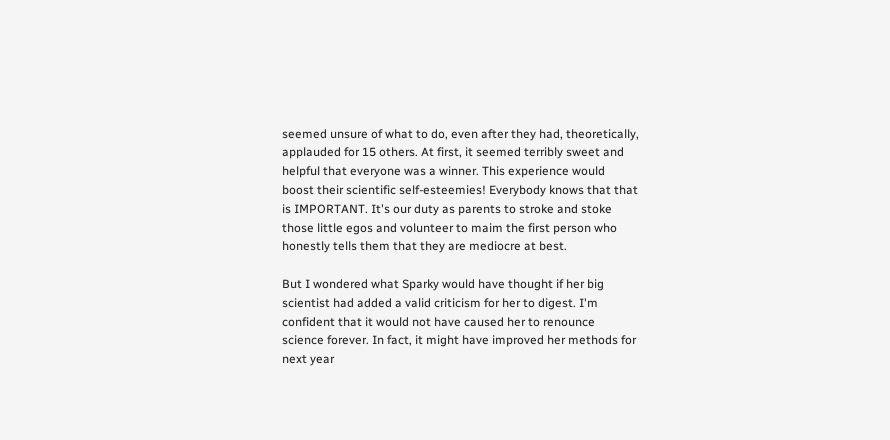seemed unsure of what to do, even after they had, theoretically, applauded for 15 others. At first, it seemed terribly sweet and helpful that everyone was a winner. This experience would boost their scientific self-esteemies! Everybody knows that that is IMPORTANT. It's our duty as parents to stroke and stoke those little egos and volunteer to maim the first person who honestly tells them that they are mediocre at best.

But I wondered what Sparky would have thought if her big scientist had added a valid criticism for her to digest. I'm confident that it would not have caused her to renounce science forever. In fact, it might have improved her methods for next year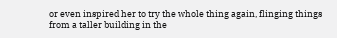or even inspired her to try the whole thing again, flinging things from a taller building in the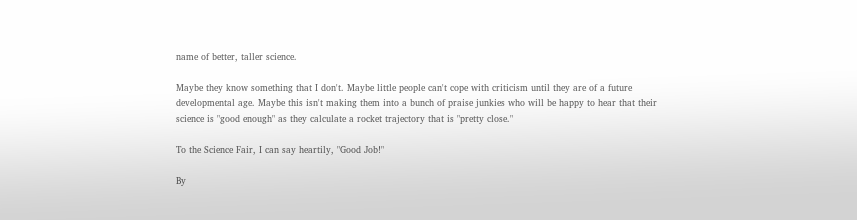name of better, taller science.

Maybe they know something that I don't. Maybe little people can't cope with criticism until they are of a future developmental age. Maybe this isn't making them into a bunch of praise junkies who will be happy to hear that their science is "good enough" as they calculate a rocket trajectory that is "pretty close."

To the Science Fair, I can say heartily, "Good Job!"

By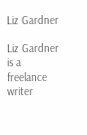Liz Gardner

Liz Gardner is a freelance writer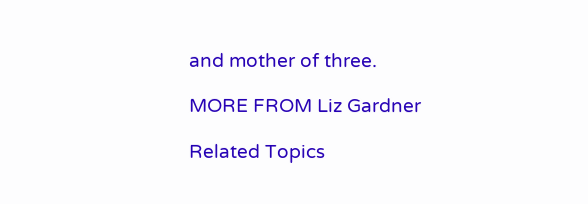and mother of three.

MORE FROM Liz Gardner

Related Topics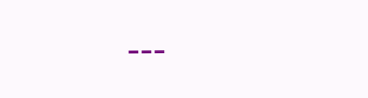---